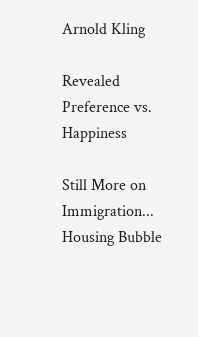Arnold Kling

Revealed Preference vs. Happiness

Still More on Immigration... Housing Bubble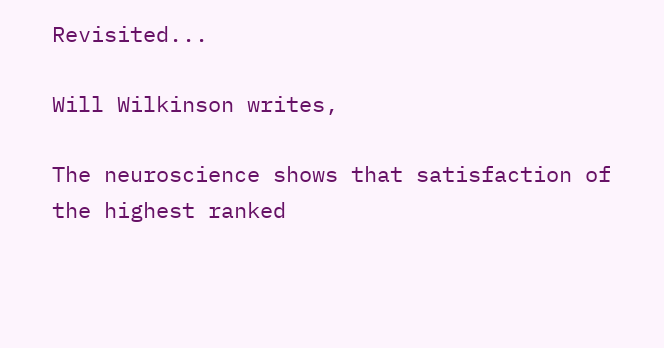Revisited...

Will Wilkinson writes,

The neuroscience shows that satisfaction of the highest ranked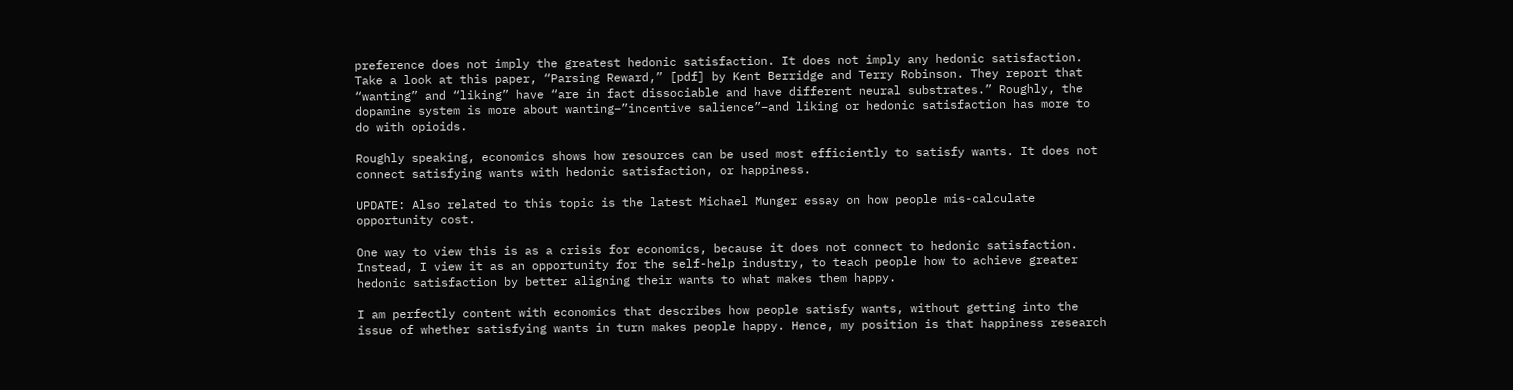preference does not imply the greatest hedonic satisfaction. It does not imply any hedonic satisfaction. Take a look at this paper, “Parsing Reward,” [pdf] by Kent Berridge and Terry Robinson. They report that “wanting” and “liking” have “are in fact dissociable and have different neural substrates.” Roughly, the dopamine system is more about wanting–”incentive salience”–and liking or hedonic satisfaction has more to do with opioids.

Roughly speaking, economics shows how resources can be used most efficiently to satisfy wants. It does not connect satisfying wants with hedonic satisfaction, or happiness.

UPDATE: Also related to this topic is the latest Michael Munger essay on how people mis-calculate opportunity cost.

One way to view this is as a crisis for economics, because it does not connect to hedonic satisfaction. Instead, I view it as an opportunity for the self-help industry, to teach people how to achieve greater hedonic satisfaction by better aligning their wants to what makes them happy.

I am perfectly content with economics that describes how people satisfy wants, without getting into the issue of whether satisfying wants in turn makes people happy. Hence, my position is that happiness research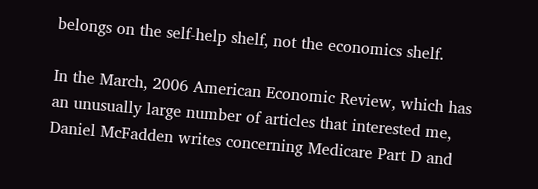belongs on the self-help shelf, not the economics shelf.

In the March, 2006 American Economic Review, which has an unusually large number of articles that interested me, Daniel McFadden writes concerning Medicare Part D and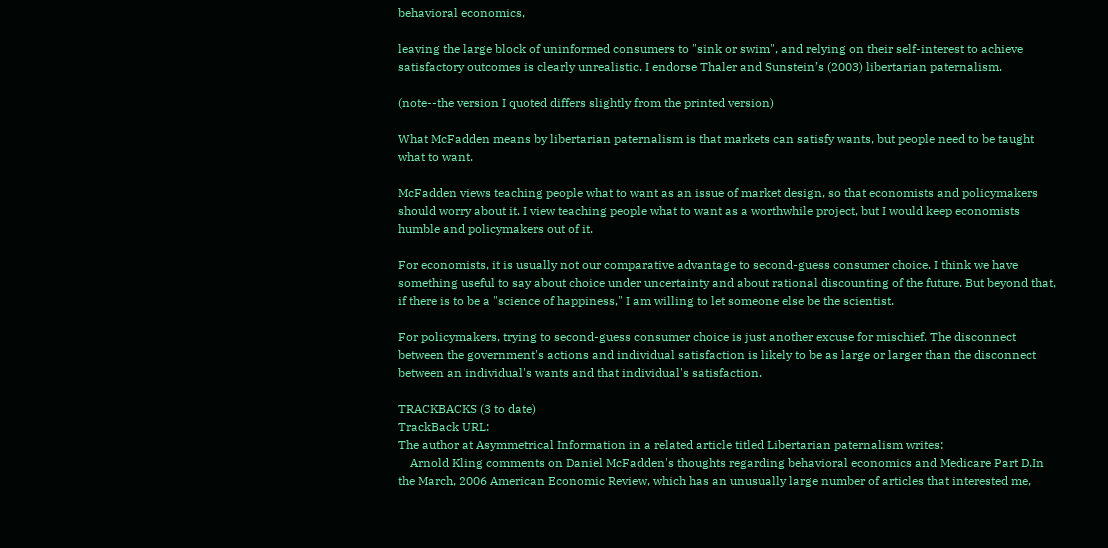behavioral economics,

leaving the large block of uninformed consumers to "sink or swim", and relying on their self-interest to achieve satisfactory outcomes is clearly unrealistic. I endorse Thaler and Sunstein’s (2003) libertarian paternalism.

(note--the version I quoted differs slightly from the printed version)

What McFadden means by libertarian paternalism is that markets can satisfy wants, but people need to be taught what to want.

McFadden views teaching people what to want as an issue of market design, so that economists and policymakers should worry about it. I view teaching people what to want as a worthwhile project, but I would keep economists humble and policymakers out of it.

For economists, it is usually not our comparative advantage to second-guess consumer choice. I think we have something useful to say about choice under uncertainty and about rational discounting of the future. But beyond that, if there is to be a "science of happiness," I am willing to let someone else be the scientist.

For policymakers, trying to second-guess consumer choice is just another excuse for mischief. The disconnect between the government's actions and individual satisfaction is likely to be as large or larger than the disconnect between an individual's wants and that individual's satisfaction.

TRACKBACKS (3 to date)
TrackBack URL:
The author at Asymmetrical Information in a related article titled Libertarian paternalism writes:
    Arnold Kling comments on Daniel McFadden's thoughts regarding behavioral economics and Medicare Part D.In the March, 2006 American Economic Review, which has an unusually large number of articles that interested me,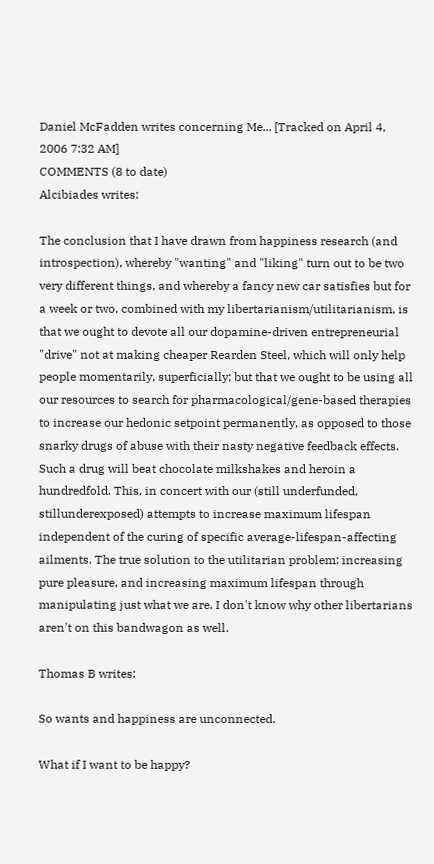Daniel McFadden writes concerning Me... [Tracked on April 4, 2006 7:32 AM]
COMMENTS (8 to date)
Alcibiades writes:

The conclusion that I have drawn from happiness research (and introspection), whereby "wanting" and "liking" turn out to be two very different things, and whereby a fancy new car satisfies but for a week or two, combined with my libertarianism/utilitarianism, is that we ought to devote all our dopamine-driven entrepreneurial "drive" not at making cheaper Rearden Steel, which will only help people momentarily, superficially; but that we ought to be using all our resources to search for pharmacological/gene-based therapies to increase our hedonic setpoint permanently, as opposed to those snarky drugs of abuse with their nasty negative feedback effects. Such a drug will beat chocolate milkshakes and heroin a hundredfold. This, in concert with our (still underfunded, stillunderexposed) attempts to increase maximum lifespan independent of the curing of specific average-lifespan-affecting ailments. The true solution to the utilitarian problem: increasing pure pleasure, and increasing maximum lifespan through manipulating just what we are. I don't know why other libertarians aren't on this bandwagon as well.

Thomas B writes:

So wants and happiness are unconnected.

What if I want to be happy?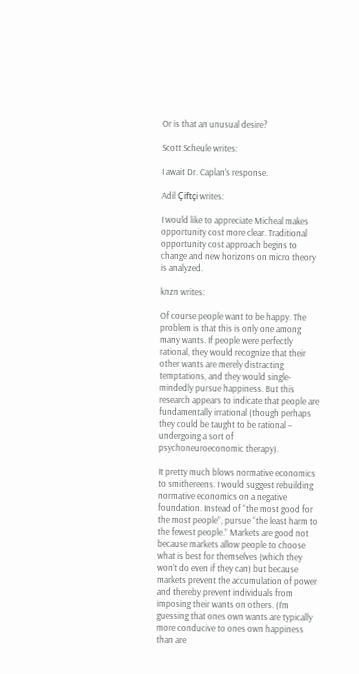Or is that an unusual desire?

Scott Scheule writes:

I await Dr. Caplan's response.

Adil Çiftçi writes:

I would like to appreciate Micheal makes opportunity cost more clear. Traditional opportunity cost approach begins to change and new horizons on micro theory is analyzed.

knzn writes:

Of course people want to be happy. The problem is that this is only one among many wants. If people were perfectly rational, they would recognize that their other wants are merely distracting temptations, and they would single-mindedly pursue happiness. But this research appears to indicate that people are fundamentally irrational (though perhaps they could be taught to be rational – undergoing a sort of psychoneuroeconomic therapy).

It pretty much blows normative economics to smithereens. I would suggest rebuilding normative economics on a negative foundation. Instead of “the most good for the most people”, pursue “the least harm to the fewest people.” Markets are good not because markets allow people to choose what is best for themselves (which they won’t do even if they can) but because markets prevent the accumulation of power and thereby prevent individuals from imposing their wants on others. (I’m guessing that ones own wants are typically more conducive to ones own happiness than are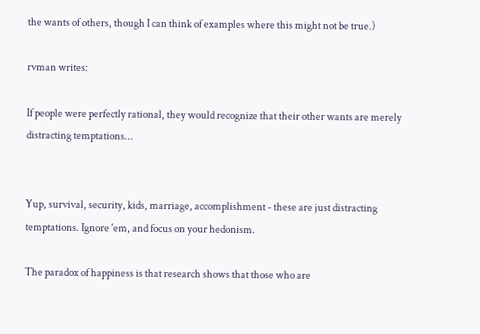the wants of others, though I can think of examples where this might not be true.)

rvman writes:

If people were perfectly rational, they would recognize that their other wants are merely distracting temptations...


Yup, survival, security, kids, marriage, accomplishment - these are just distracting temptations. Ignore 'em, and focus on your hedonism.

The paradox of happiness is that research shows that those who are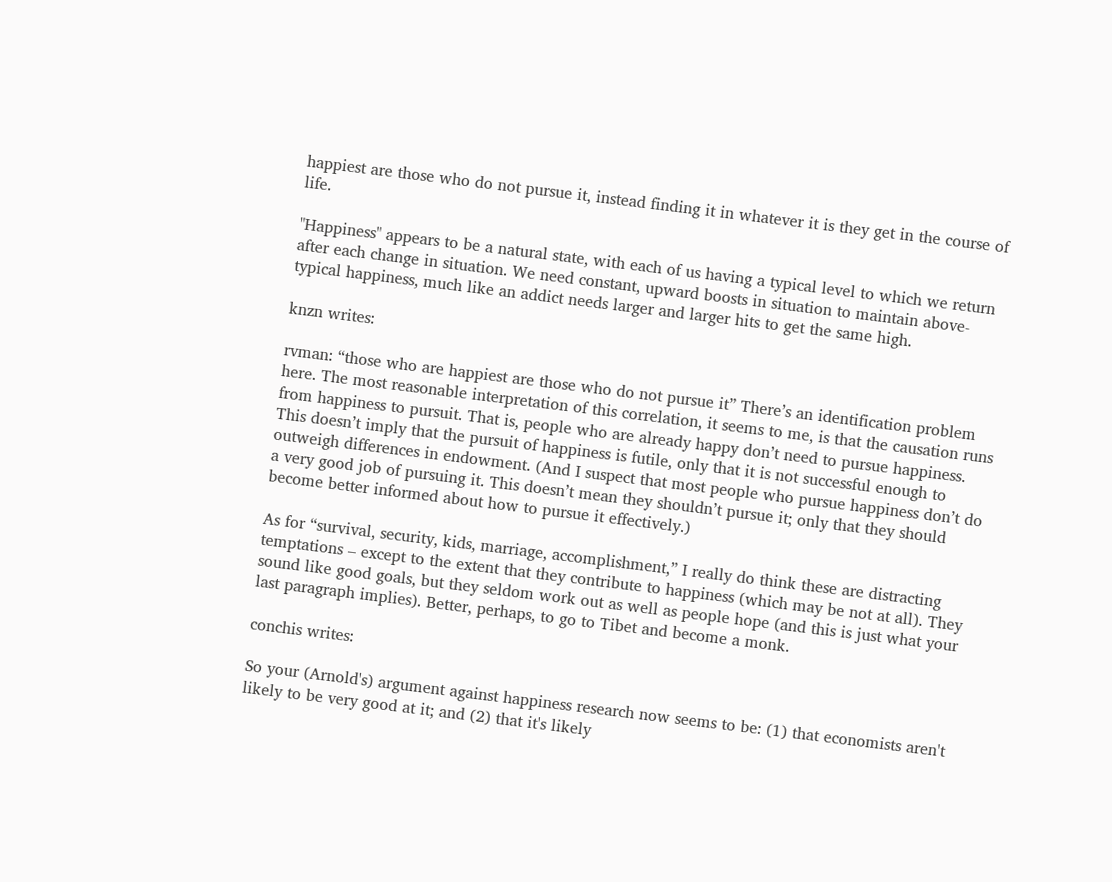happiest are those who do not pursue it, instead finding it in whatever it is they get in the course of life.

"Happiness" appears to be a natural state, with each of us having a typical level to which we return after each change in situation. We need constant, upward boosts in situation to maintain above-typical happiness, much like an addict needs larger and larger hits to get the same high.

knzn writes:

rvman: “those who are happiest are those who do not pursue it” There’s an identification problem here. The most reasonable interpretation of this correlation, it seems to me, is that the causation runs from happiness to pursuit. That is, people who are already happy don’t need to pursue happiness. This doesn’t imply that the pursuit of happiness is futile, only that it is not successful enough to outweigh differences in endowment. (And I suspect that most people who pursue happiness don’t do a very good job of pursuing it. This doesn’t mean they shouldn’t pursue it; only that they should become better informed about how to pursue it effectively.)

As for “survival, security, kids, marriage, accomplishment,” I really do think these are distracting temptations – except to the extent that they contribute to happiness (which may be not at all). They sound like good goals, but they seldom work out as well as people hope (and this is just what your last paragraph implies). Better, perhaps, to go to Tibet and become a monk.

conchis writes:

So your (Arnold's) argument against happiness research now seems to be: (1) that economists aren't likely to be very good at it; and (2) that it's likely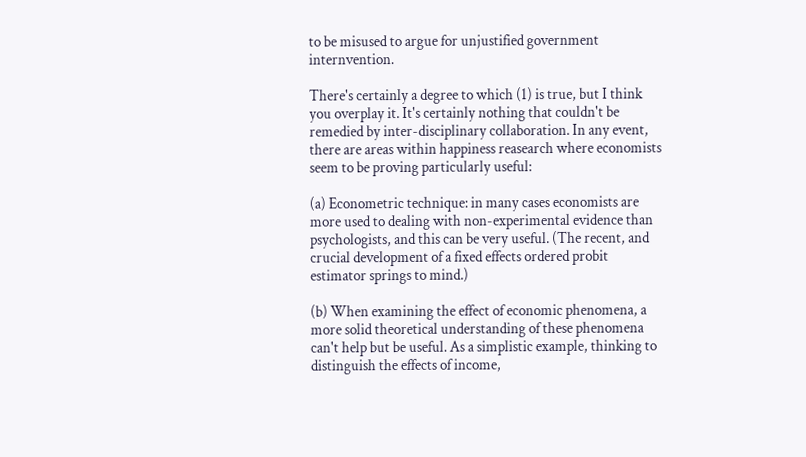to be misused to argue for unjustified government internvention.

There's certainly a degree to which (1) is true, but I think you overplay it. It's certainly nothing that couldn't be remedied by inter-disciplinary collaboration. In any event, there are areas within happiness reasearch where economists seem to be proving particularly useful:

(a) Econometric technique: in many cases economists are more used to dealing with non-experimental evidence than psychologists, and this can be very useful. (The recent, and crucial development of a fixed effects ordered probit estimator springs to mind.)

(b) When examining the effect of economic phenomena, a more solid theoretical understanding of these phenomena can't help but be useful. As a simplistic example, thinking to distinguish the effects of income,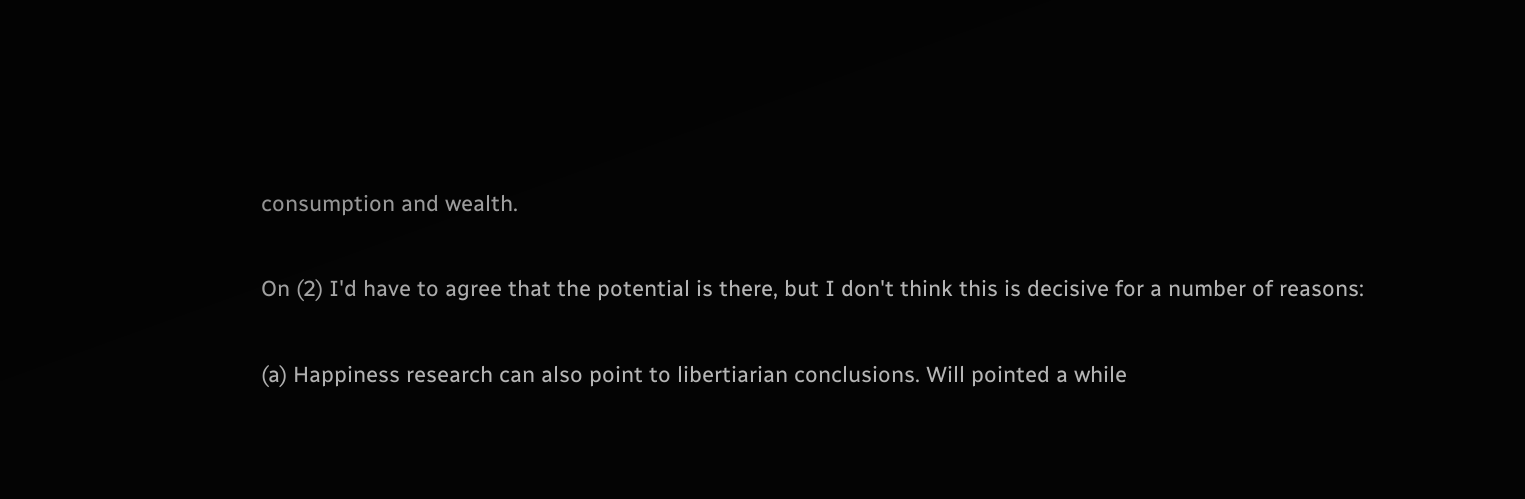consumption and wealth.

On (2) I'd have to agree that the potential is there, but I don't think this is decisive for a number of reasons:

(a) Happiness research can also point to libertiarian conclusions. Will pointed a while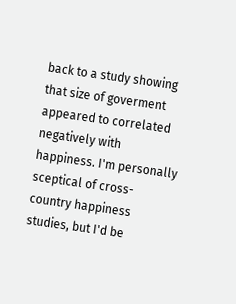back to a study showing that size of goverment appeared to correlated negatively with happiness. I'm personally sceptical of cross-country happiness studies, but I'd be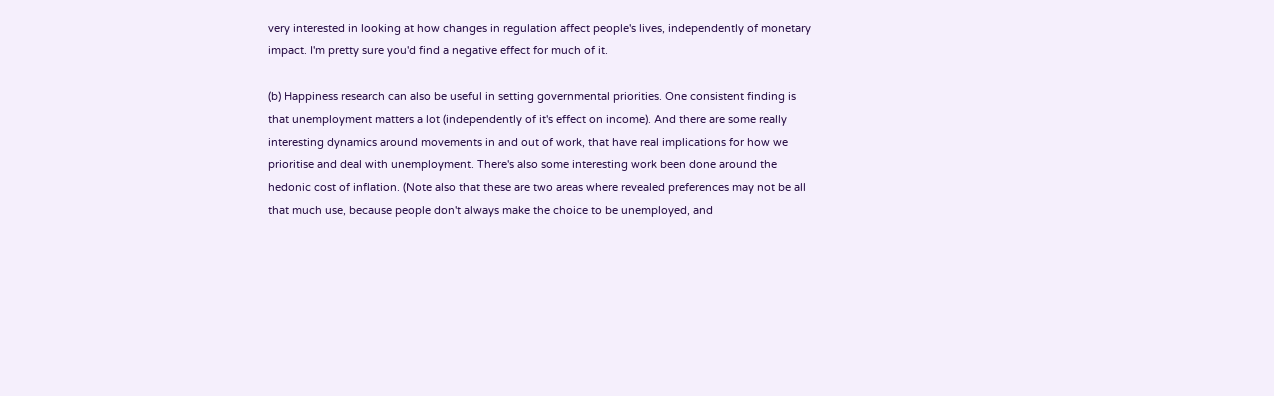very interested in looking at how changes in regulation affect people's lives, independently of monetary impact. I'm pretty sure you'd find a negative effect for much of it.

(b) Happiness research can also be useful in setting governmental priorities. One consistent finding is that unemployment matters a lot (independently of it's effect on income). And there are some really interesting dynamics around movements in and out of work, that have real implications for how we prioritise and deal with unemployment. There's also some interesting work been done around the hedonic cost of inflation. (Note also that these are two areas where revealed preferences may not be all that much use, because people don't always make the choice to be unemployed, and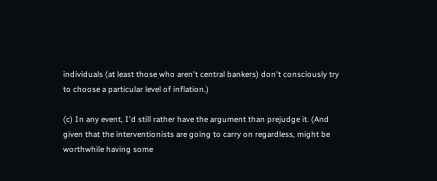individuals (at least those who aren't central bankers) don't consciously try to choose a particular level of inflation.)

(c) In any event, I'd still rather have the argument than prejudge it. (And given that the interventionists are going to carry on regardless, might be worthwhile having some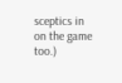sceptics in on the game too.)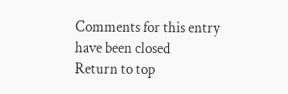Comments for this entry have been closed
Return to top